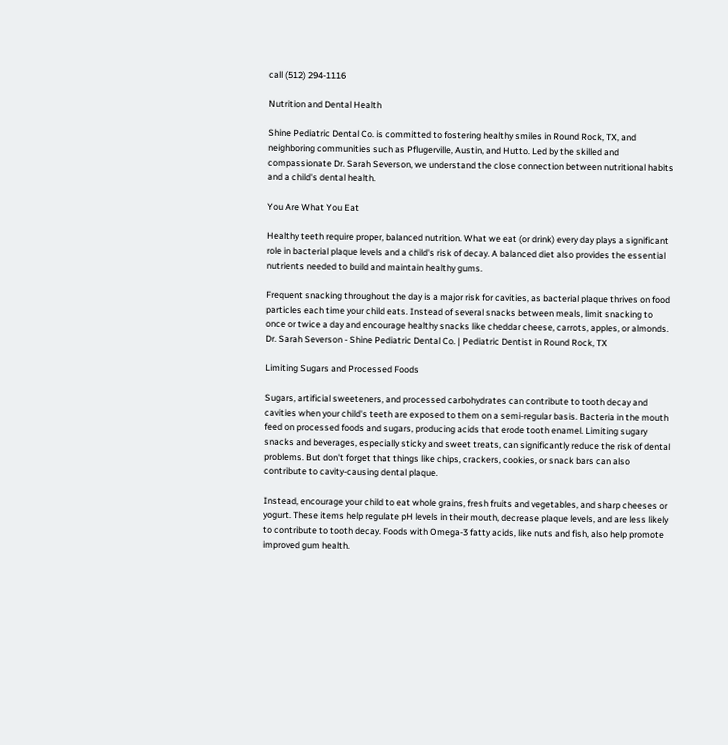call (512) 294-1116

Nutrition and Dental Health

Shine Pediatric Dental Co. is committed to fostering healthy smiles in Round Rock, TX, and neighboring communities such as Pflugerville, Austin, and Hutto. Led by the skilled and compassionate Dr. Sarah Severson, we understand the close connection between nutritional habits and a child's dental health.

You Are What You Eat

Healthy teeth require proper, balanced nutrition. What we eat (or drink) every day plays a significant role in bacterial plaque levels and a child's risk of decay. A balanced diet also provides the essential nutrients needed to build and maintain healthy gums.

Frequent snacking throughout the day is a major risk for cavities, as bacterial plaque thrives on food particles each time your child eats. Instead of several snacks between meals, limit snacking to once or twice a day and encourage healthy snacks like cheddar cheese, carrots, apples, or almonds.
Dr. Sarah Severson - Shine Pediatric Dental Co. | Pediatric Dentist in Round Rock, TX

Limiting Sugars and Processed Foods

Sugars, artificial sweeteners, and processed carbohydrates can contribute to tooth decay and cavities when your child's teeth are exposed to them on a semi-regular basis. Bacteria in the mouth feed on processed foods and sugars, producing acids that erode tooth enamel. Limiting sugary snacks and beverages, especially sticky and sweet treats, can significantly reduce the risk of dental problems. But don't forget that things like chips, crackers, cookies, or snack bars can also contribute to cavity-causing dental plaque.

Instead, encourage your child to eat whole grains, fresh fruits and vegetables, and sharp cheeses or yogurt. These items help regulate pH levels in their mouth, decrease plaque levels, and are less likely to contribute to tooth decay. Foods with Omega-3 fatty acids, like nuts and fish, also help promote improved gum health.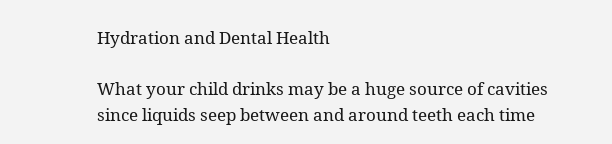Hydration and Dental Health

What your child drinks may be a huge source of cavities since liquids seep between and around teeth each time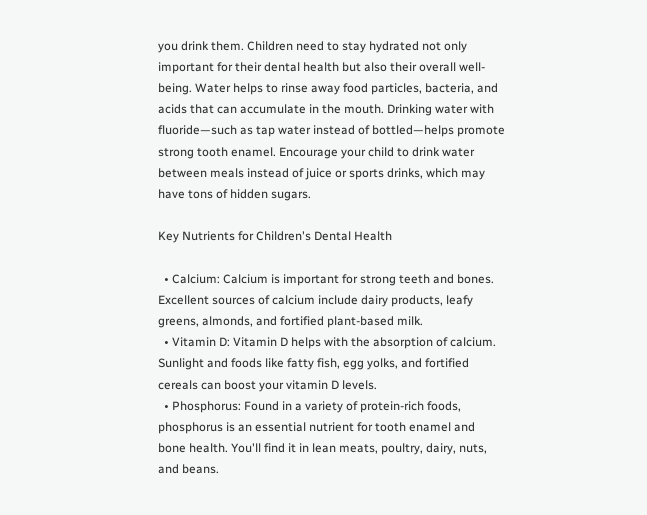you drink them. Children need to stay hydrated not only important for their dental health but also their overall well-being. Water helps to rinse away food particles, bacteria, and acids that can accumulate in the mouth. Drinking water with fluoride—such as tap water instead of bottled—helps promote strong tooth enamel. Encourage your child to drink water between meals instead of juice or sports drinks, which may have tons of hidden sugars.

Key Nutrients for Children's Dental Health

  • Calcium: Calcium is important for strong teeth and bones. Excellent sources of calcium include dairy products, leafy greens, almonds, and fortified plant-based milk.
  • Vitamin D: Vitamin D helps with the absorption of calcium. Sunlight and foods like fatty fish, egg yolks, and fortified cereals can boost your vitamin D levels.
  • Phosphorus: Found in a variety of protein-rich foods, phosphorus is an essential nutrient for tooth enamel and bone health. You'll find it in lean meats, poultry, dairy, nuts, and beans.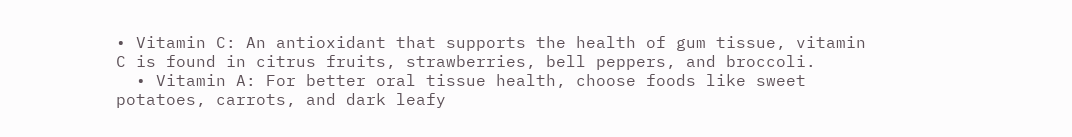• Vitamin C: An antioxidant that supports the health of gum tissue, vitamin C is found in citrus fruits, strawberries, bell peppers, and broccoli.
  • Vitamin A: For better oral tissue health, choose foods like sweet potatoes, carrots, and dark leafy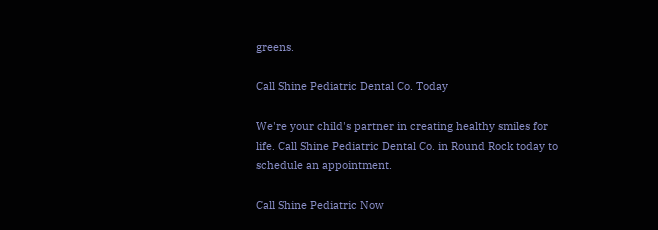greens.

Call Shine Pediatric Dental Co. Today

We're your child's partner in creating healthy smiles for life. Call Shine Pediatric Dental Co. in Round Rock today to schedule an appointment.

Call Shine Pediatric Now